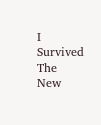I Survived
The New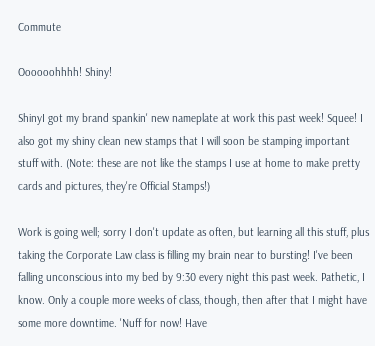Commute

Oooooohhhh! Shiny!

ShinyI got my brand spankin' new nameplate at work this past week! Squee! I also got my shiny clean new stamps that I will soon be stamping important stuff with. (Note: these are not like the stamps I use at home to make pretty cards and pictures, they're Official Stamps!)

Work is going well; sorry I don't update as often, but learning all this stuff, plus taking the Corporate Law class is filling my brain near to bursting! I've been falling unconscious into my bed by 9:30 every night this past week. Pathetic, I know. Only a couple more weeks of class, though, then after that I might have some more downtime. 'Nuff for now! Have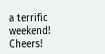a terrific weekend! Cheers!